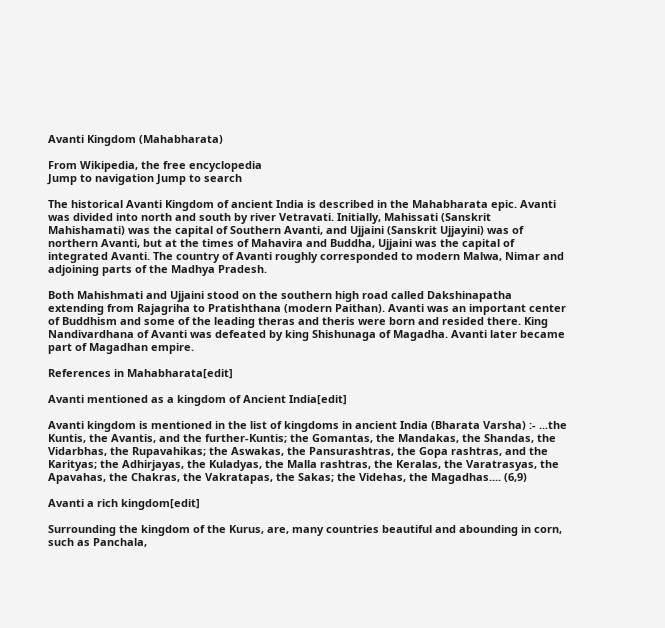Avanti Kingdom (Mahabharata)

From Wikipedia, the free encyclopedia
Jump to navigation Jump to search

The historical Avanti Kingdom of ancient India is described in the Mahabharata epic. Avanti was divided into north and south by river Vetravati. Initially, Mahissati (Sanskrit Mahishamati) was the capital of Southern Avanti, and Ujjaini (Sanskrit Ujjayini) was of northern Avanti, but at the times of Mahavira and Buddha, Ujjaini was the capital of integrated Avanti. The country of Avanti roughly corresponded to modern Malwa, Nimar and adjoining parts of the Madhya Pradesh.

Both Mahishmati and Ujjaini stood on the southern high road called Dakshinapatha extending from Rajagriha to Pratishthana (modern Paithan). Avanti was an important center of Buddhism and some of the leading theras and theris were born and resided there. King Nandivardhana of Avanti was defeated by king Shishunaga of Magadha. Avanti later became part of Magadhan empire.

References in Mahabharata[edit]

Avanti mentioned as a kingdom of Ancient India[edit]

Avanti kingdom is mentioned in the list of kingdoms in ancient India (Bharata Varsha) :- ...the Kuntis, the Avantis, and the further-Kuntis; the Gomantas, the Mandakas, the Shandas, the Vidarbhas, the Rupavahikas; the Aswakas, the Pansurashtras, the Gopa rashtras, and the Karityas; the Adhirjayas, the Kuladyas, the Malla rashtras, the Keralas, the Varatrasyas, the Apavahas, the Chakras, the Vakratapas, the Sakas; the Videhas, the Magadhas.... (6,9)

Avanti a rich kingdom[edit]

Surrounding the kingdom of the Kurus, are, many countries beautiful and abounding in corn, such as Panchala,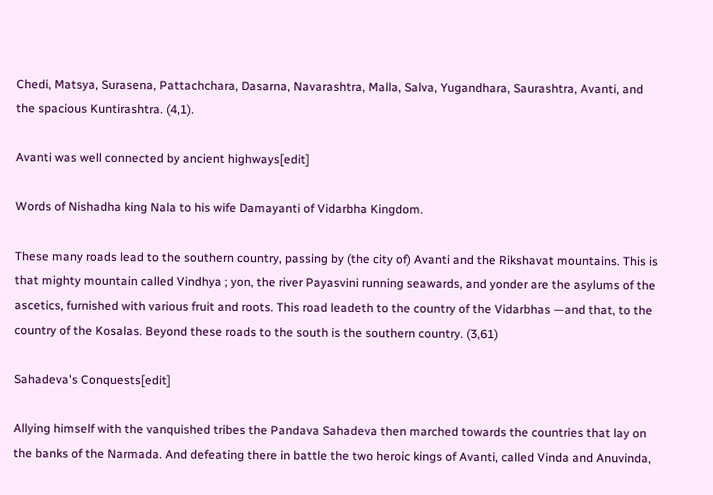Chedi, Matsya, Surasena, Pattachchara, Dasarna, Navarashtra, Malla, Salva, Yugandhara, Saurashtra, Avanti, and the spacious Kuntirashtra. (4,1).

Avanti was well connected by ancient highways[edit]

Words of Nishadha king Nala to his wife Damayanti of Vidarbha Kingdom.

These many roads lead to the southern country, passing by (the city of) Avanti and the Rikshavat mountains. This is that mighty mountain called Vindhya ; yon, the river Payasvini running seawards, and yonder are the asylums of the ascetics, furnished with various fruit and roots. This road leadeth to the country of the Vidarbhas —and that, to the country of the Kosalas. Beyond these roads to the south is the southern country. (3,61)

Sahadeva's Conquests[edit]

Allying himself with the vanquished tribes the Pandava Sahadeva then marched towards the countries that lay on the banks of the Narmada. And defeating there in battle the two heroic kings of Avanti, called Vinda and Anuvinda,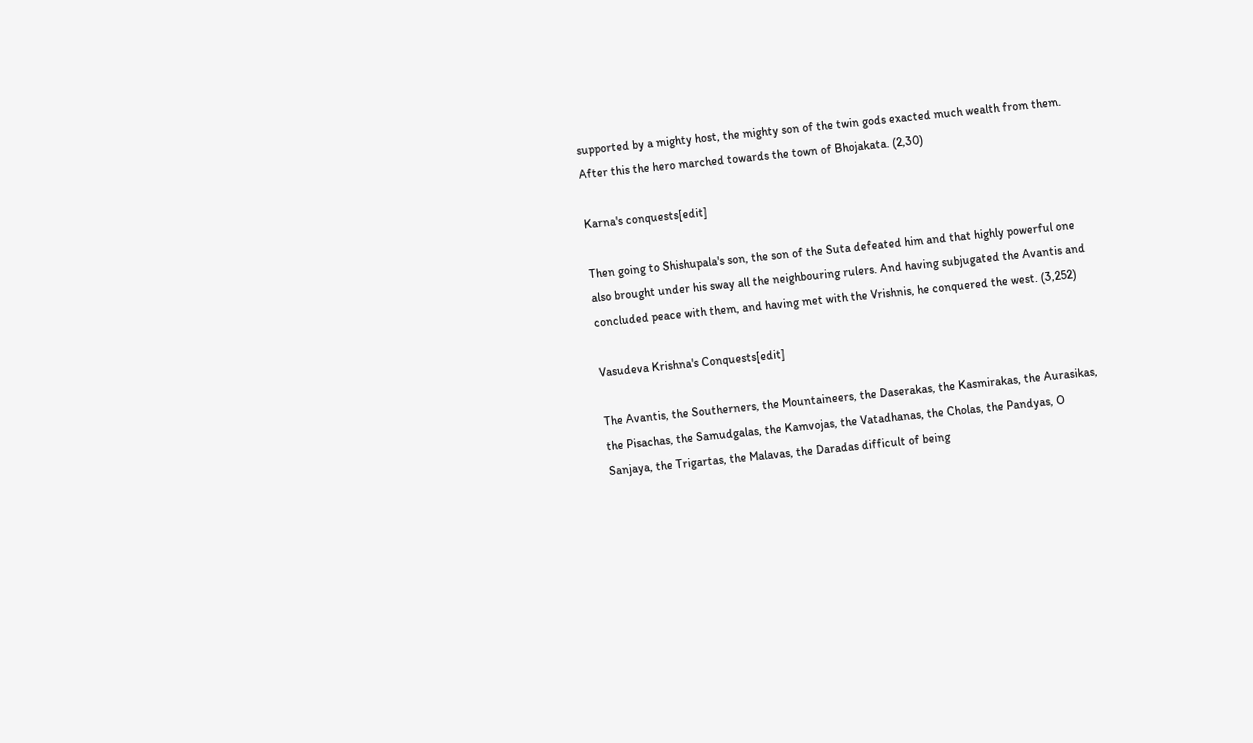supported by a mighty host, the mighty son of the twin gods exacted much wealth from them. After this the hero marched towards the town of Bhojakata. (2,30)

Karna's conquests[edit]

Then going to Shishupala's son, the son of the Suta defeated him and that highly powerful one also brought under his sway all the neighbouring rulers. And having subjugated the Avantis and concluded peace with them, and having met with the Vrishnis, he conquered the west. (3,252)

Vasudeva Krishna's Conquests[edit]

The Avantis, the Southerners, the Mountaineers, the Daserakas, the Kasmirakas, the Aurasikas, the Pisachas, the Samudgalas, the Kamvojas, the Vatadhanas, the Cholas, the Pandyas, O Sanjaya, the Trigartas, the Malavas, the Daradas difficult of being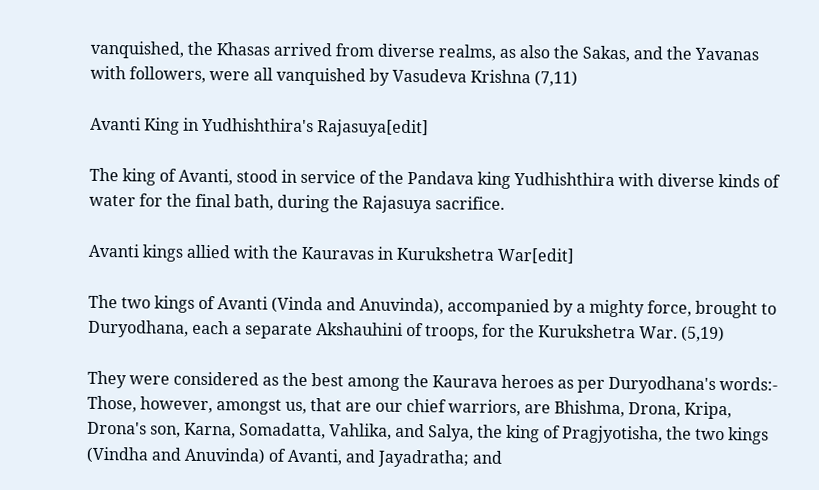vanquished, the Khasas arrived from diverse realms, as also the Sakas, and the Yavanas with followers, were all vanquished by Vasudeva Krishna (7,11)

Avanti King in Yudhishthira's Rajasuya[edit]

The king of Avanti, stood in service of the Pandava king Yudhishthira with diverse kinds of water for the final bath, during the Rajasuya sacrifice.

Avanti kings allied with the Kauravas in Kurukshetra War[edit]

The two kings of Avanti (Vinda and Anuvinda), accompanied by a mighty force, brought to Duryodhana, each a separate Akshauhini of troops, for the Kurukshetra War. (5,19)

They were considered as the best among the Kaurava heroes as per Duryodhana's words:- Those, however, amongst us, that are our chief warriors, are Bhishma, Drona, Kripa, Drona's son, Karna, Somadatta, Vahlika, and Salya, the king of Pragjyotisha, the two kings (Vindha and Anuvinda) of Avanti, and Jayadratha; and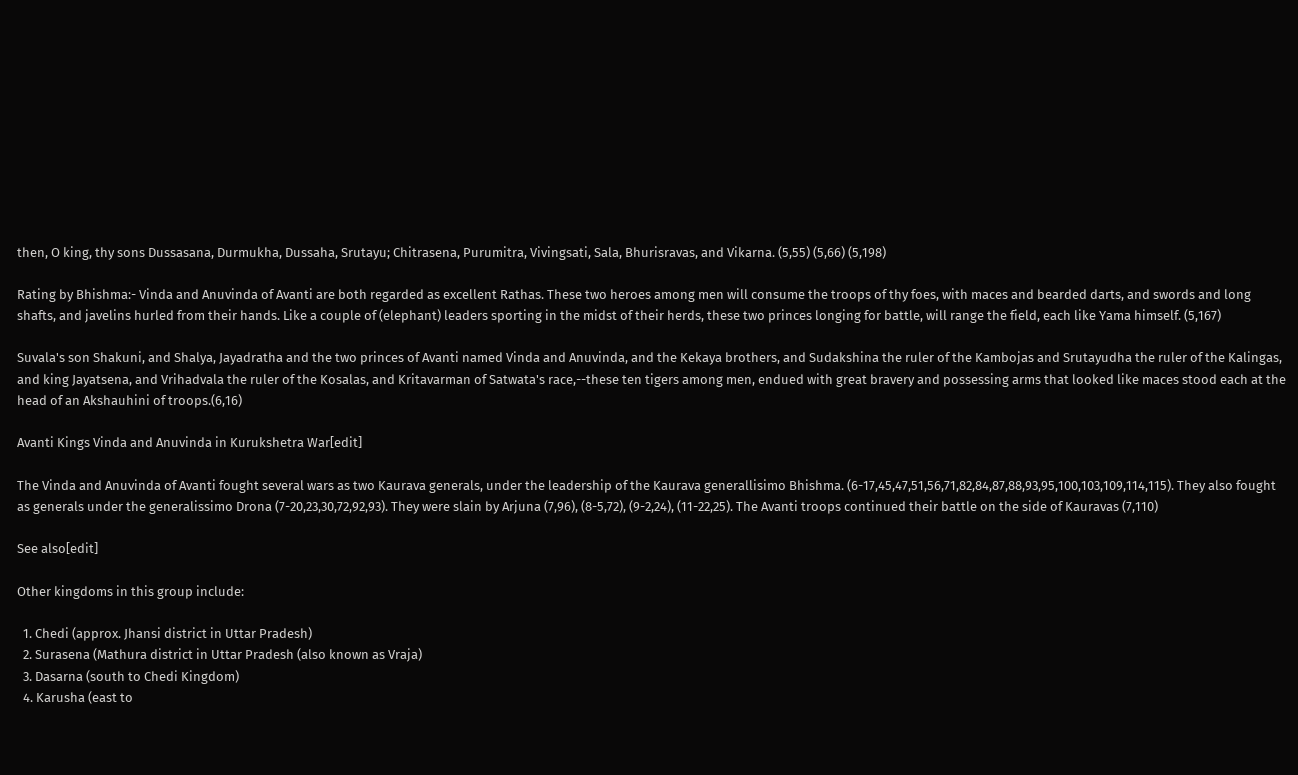then, O king, thy sons Dussasana, Durmukha, Dussaha, Srutayu; Chitrasena, Purumitra, Vivingsati, Sala, Bhurisravas, and Vikarna. (5,55) (5,66) (5,198)

Rating by Bhishma:- Vinda and Anuvinda of Avanti are both regarded as excellent Rathas. These two heroes among men will consume the troops of thy foes, with maces and bearded darts, and swords and long shafts, and javelins hurled from their hands. Like a couple of (elephant) leaders sporting in the midst of their herds, these two princes longing for battle, will range the field, each like Yama himself. (5,167)

Suvala's son Shakuni, and Shalya, Jayadratha and the two princes of Avanti named Vinda and Anuvinda, and the Kekaya brothers, and Sudakshina the ruler of the Kambojas and Srutayudha the ruler of the Kalingas, and king Jayatsena, and Vrihadvala the ruler of the Kosalas, and Kritavarman of Satwata's race,--these ten tigers among men, endued with great bravery and possessing arms that looked like maces stood each at the head of an Akshauhini of troops.(6,16)

Avanti Kings Vinda and Anuvinda in Kurukshetra War[edit]

The Vinda and Anuvinda of Avanti fought several wars as two Kaurava generals, under the leadership of the Kaurava generallisimo Bhishma. (6-17,45,47,51,56,71,82,84,87,88,93,95,100,103,109,114,115). They also fought as generals under the generalissimo Drona (7-20,23,30,72,92,93). They were slain by Arjuna (7,96), (8-5,72), (9-2,24), (11-22,25). The Avanti troops continued their battle on the side of Kauravas (7,110)

See also[edit]

Other kingdoms in this group include:

  1. Chedi (approx. Jhansi district in Uttar Pradesh)
  2. Surasena (Mathura district in Uttar Pradesh (also known as Vraja)
  3. Dasarna (south to Chedi Kingdom)
  4. Karusha (east to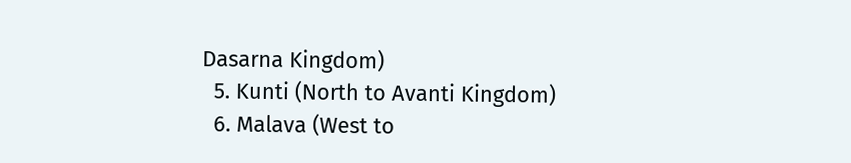Dasarna Kingdom)
  5. Kunti (North to Avanti Kingdom)
  6. Malava (West to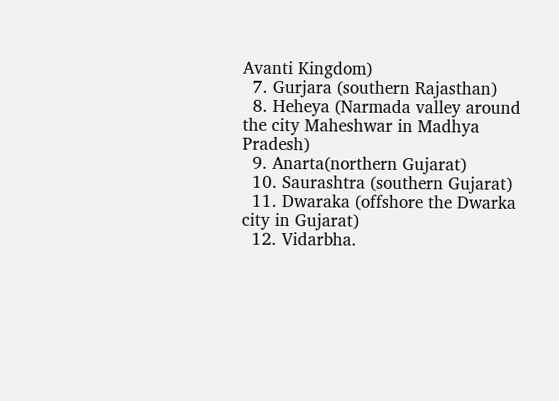Avanti Kingdom)
  7. Gurjara (southern Rajasthan)
  8. Heheya (Narmada valley around the city Maheshwar in Madhya Pradesh)
  9. Anarta(northern Gujarat)
  10. Saurashtra (southern Gujarat)
  11. Dwaraka (offshore the Dwarka city in Gujarat)
  12. Vidarbha.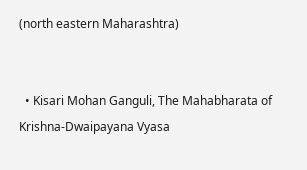(north eastern Maharashtra)


  • Kisari Mohan Ganguli, The Mahabharata of Krishna-Dwaipayana Vyasa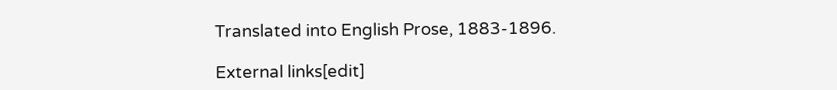Translated into English Prose, 1883-1896.

External links[edit]